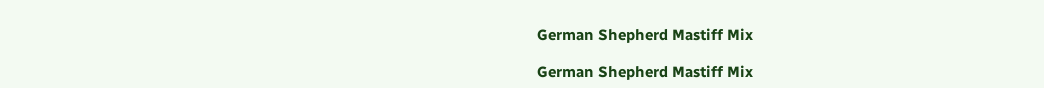German Shepherd Mastiff Mix

German Shepherd Mastiff Mix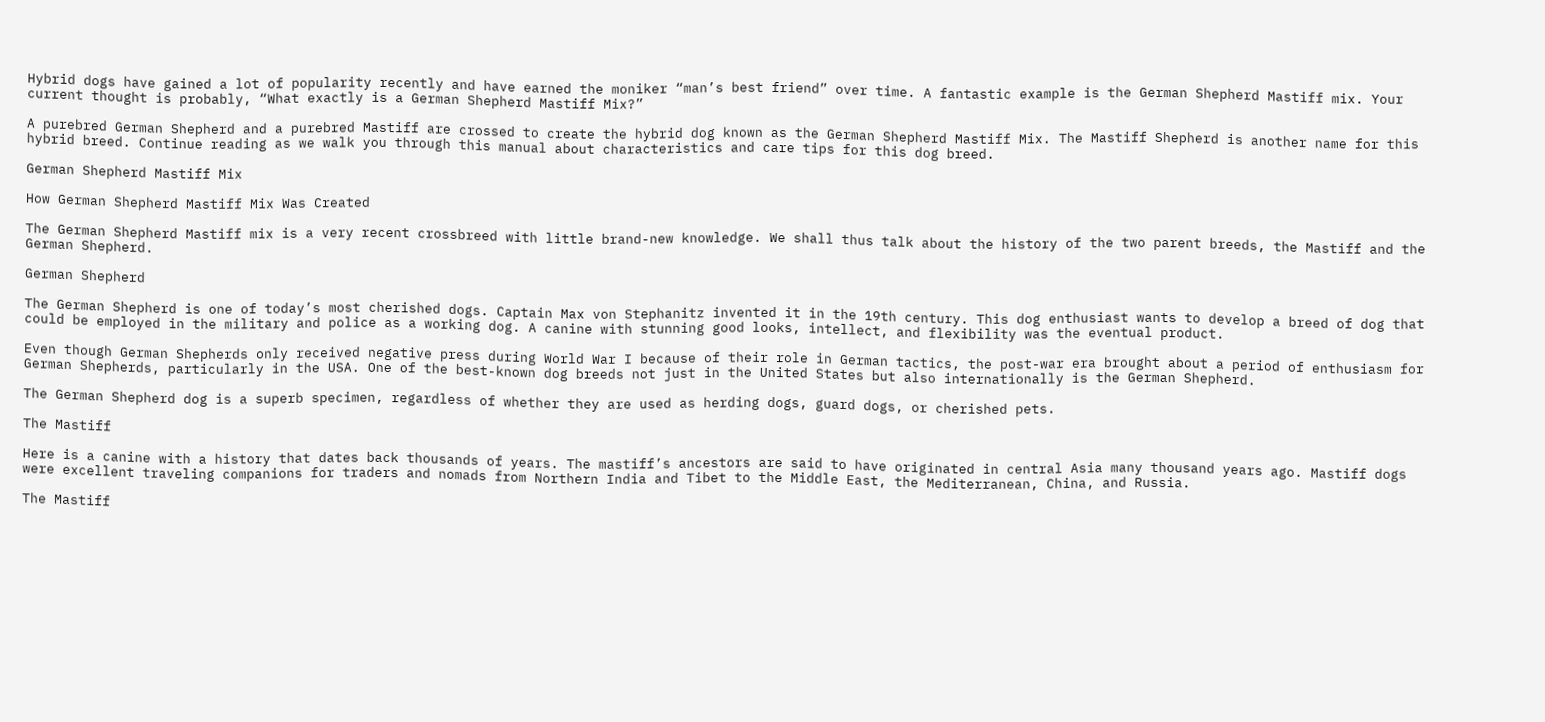Hybrid dogs have gained a lot of popularity recently and have earned the moniker “man’s best friend” over time. A fantastic example is the German Shepherd Mastiff mix. Your current thought is probably, “What exactly is a German Shepherd Mastiff Mix?”

A purebred German Shepherd and a purebred Mastiff are crossed to create the hybrid dog known as the German Shepherd Mastiff Mix. The Mastiff Shepherd is another name for this hybrid breed. Continue reading as we walk you through this manual about characteristics and care tips for this dog breed.

German Shepherd Mastiff Mix

How German Shepherd Mastiff Mix Was Created

The German Shepherd Mastiff mix is a very recent crossbreed with little brand-new knowledge. We shall thus talk about the history of the two parent breeds, the Mastiff and the German Shepherd.

German Shepherd

The German Shepherd is one of today’s most cherished dogs. Captain Max von Stephanitz invented it in the 19th century. This dog enthusiast wants to develop a breed of dog that could be employed in the military and police as a working dog. A canine with stunning good looks, intellect, and flexibility was the eventual product.

Even though German Shepherds only received negative press during World War I because of their role in German tactics, the post-war era brought about a period of enthusiasm for German Shepherds, particularly in the USA. One of the best-known dog breeds not just in the United States but also internationally is the German Shepherd.

The German Shepherd dog is a superb specimen, regardless of whether they are used as herding dogs, guard dogs, or cherished pets.

The Mastiff

Here is a canine with a history that dates back thousands of years. The mastiff’s ancestors are said to have originated in central Asia many thousand years ago. Mastiff dogs were excellent traveling companions for traders and nomads from Northern India and Tibet to the Middle East, the Mediterranean, China, and Russia.

The Mastiff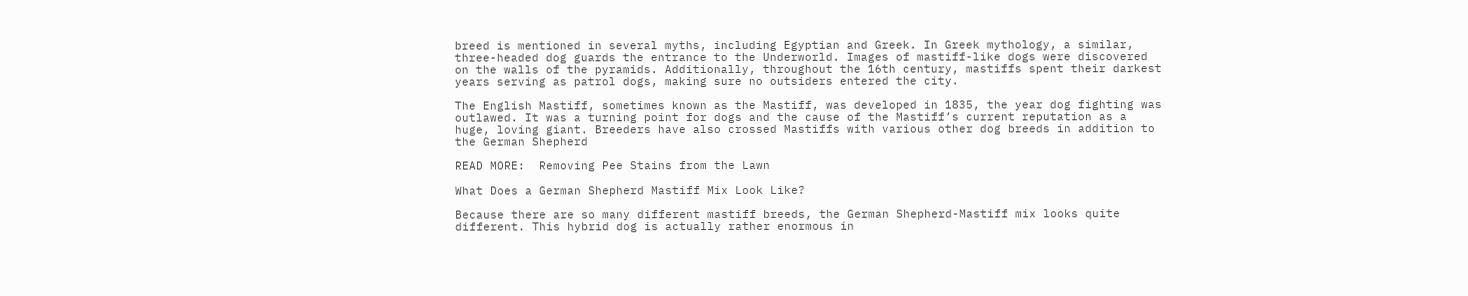breed is mentioned in several myths, including Egyptian and Greek. In Greek mythology, a similar, three-headed dog guards the entrance to the Underworld. Images of mastiff-like dogs were discovered on the walls of the pyramids. Additionally, throughout the 16th century, mastiffs spent their darkest years serving as patrol dogs, making sure no outsiders entered the city.

The English Mastiff, sometimes known as the Mastiff, was developed in 1835, the year dog fighting was outlawed. It was a turning point for dogs and the cause of the Mastiff’s current reputation as a huge, loving giant. Breeders have also crossed Mastiffs with various other dog breeds in addition to the German Shepherd

READ MORE:  Removing Pee Stains from the Lawn

What Does a German Shepherd Mastiff Mix Look Like?

Because there are so many different mastiff breeds, the German Shepherd-Mastiff mix looks quite different. This hybrid dog is actually rather enormous in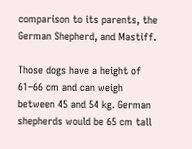comparison to its parents, the German Shepherd, and Mastiff.

Those dogs have a height of 61–66 cm and can weigh between 45 and 54 kg. German shepherds would be 65 cm tall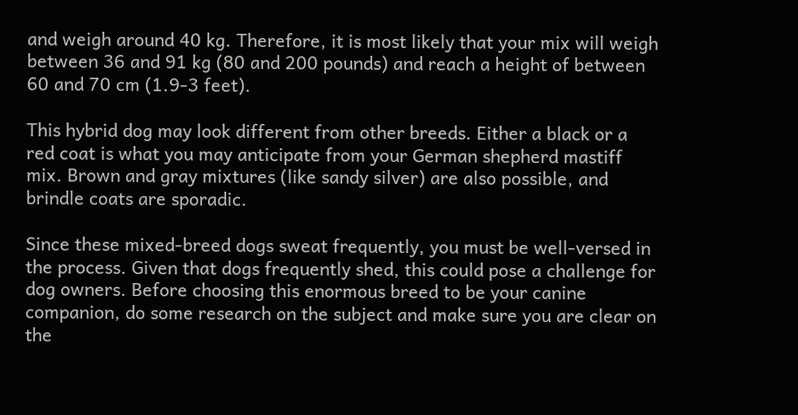and weigh around 40 kg. Therefore, it is most likely that your mix will weigh between 36 and 91 kg (80 and 200 pounds) and reach a height of between 60 and 70 cm (1.9-3 feet).

This hybrid dog may look different from other breeds. Either a black or a red coat is what you may anticipate from your German shepherd mastiff mix. Brown and gray mixtures (like sandy silver) are also possible, and brindle coats are sporadic.

Since these mixed-breed dogs sweat frequently, you must be well-versed in the process. Given that dogs frequently shed, this could pose a challenge for dog owners. Before choosing this enormous breed to be your canine companion, do some research on the subject and make sure you are clear on the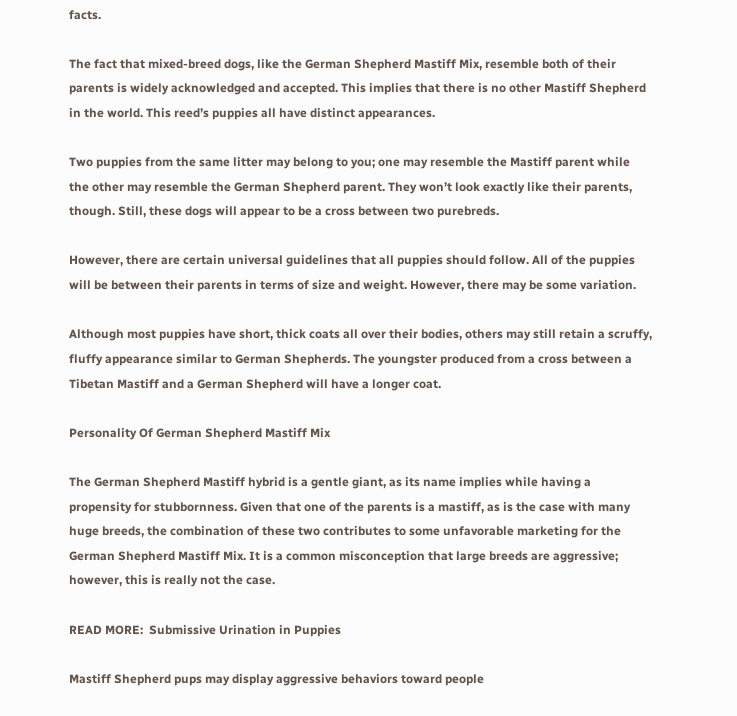facts.

The fact that mixed-breed dogs, like the German Shepherd Mastiff Mix, resemble both of their parents is widely acknowledged and accepted. This implies that there is no other Mastiff Shepherd in the world. This reed’s puppies all have distinct appearances.

Two puppies from the same litter may belong to you; one may resemble the Mastiff parent while the other may resemble the German Shepherd parent. They won’t look exactly like their parents, though. Still, these dogs will appear to be a cross between two purebreds.

However, there are certain universal guidelines that all puppies should follow. All of the puppies will be between their parents in terms of size and weight. However, there may be some variation.

Although most puppies have short, thick coats all over their bodies, others may still retain a scruffy, fluffy appearance similar to German Shepherds. The youngster produced from a cross between a Tibetan Mastiff and a German Shepherd will have a longer coat.

Personality Of German Shepherd Mastiff Mix

The German Shepherd Mastiff hybrid is a gentle giant, as its name implies while having a propensity for stubbornness. Given that one of the parents is a mastiff, as is the case with many huge breeds, the combination of these two contributes to some unfavorable marketing for the German Shepherd Mastiff Mix. It is a common misconception that large breeds are aggressive; however, this is really not the case.

READ MORE:  Submissive Urination in Puppies

Mastiff Shepherd pups may display aggressive behaviors toward people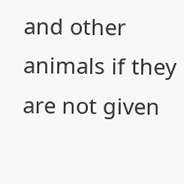and other animals if they are not given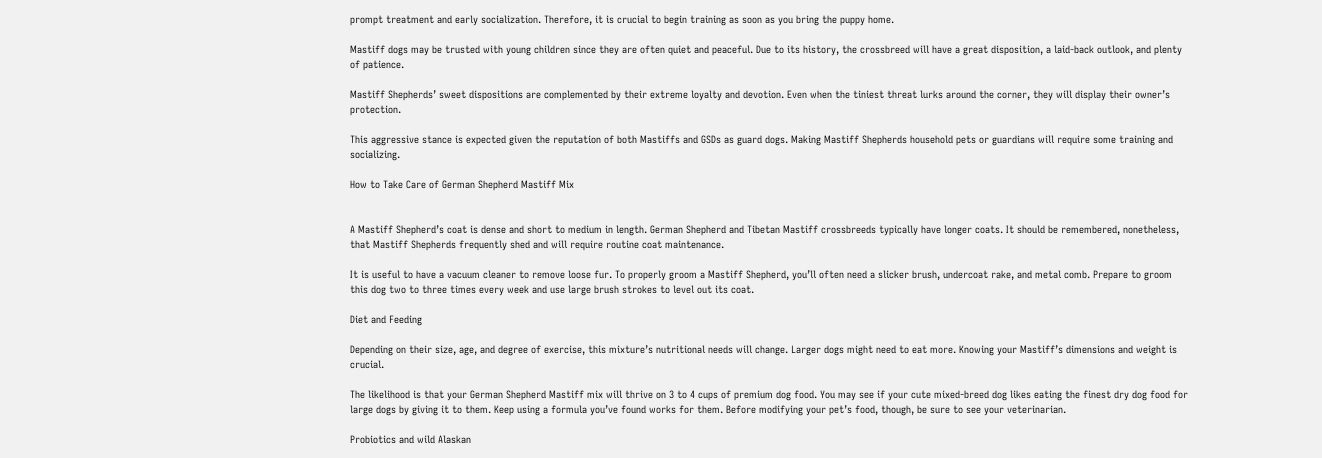prompt treatment and early socialization. Therefore, it is crucial to begin training as soon as you bring the puppy home.

Mastiff dogs may be trusted with young children since they are often quiet and peaceful. Due to its history, the crossbreed will have a great disposition, a laid-back outlook, and plenty of patience.

Mastiff Shepherds’ sweet dispositions are complemented by their extreme loyalty and devotion. Even when the tiniest threat lurks around the corner, they will display their owner’s protection.

This aggressive stance is expected given the reputation of both Mastiffs and GSDs as guard dogs. Making Mastiff Shepherds household pets or guardians will require some training and socializing.

How to Take Care of German Shepherd Mastiff Mix


A Mastiff Shepherd’s coat is dense and short to medium in length. German Shepherd and Tibetan Mastiff crossbreeds typically have longer coats. It should be remembered, nonetheless, that Mastiff Shepherds frequently shed and will require routine coat maintenance.

It is useful to have a vacuum cleaner to remove loose fur. To properly groom a Mastiff Shepherd, you’ll often need a slicker brush, undercoat rake, and metal comb. Prepare to groom this dog two to three times every week and use large brush strokes to level out its coat.

Diet and Feeding

Depending on their size, age, and degree of exercise, this mixture’s nutritional needs will change. Larger dogs might need to eat more. Knowing your Mastiff’s dimensions and weight is crucial.

The likelihood is that your German Shepherd Mastiff mix will thrive on 3 to 4 cups of premium dog food. You may see if your cute mixed-breed dog likes eating the finest dry dog food for large dogs by giving it to them. Keep using a formula you’ve found works for them. Before modifying your pet’s food, though, be sure to see your veterinarian.

Probiotics and wild Alaskan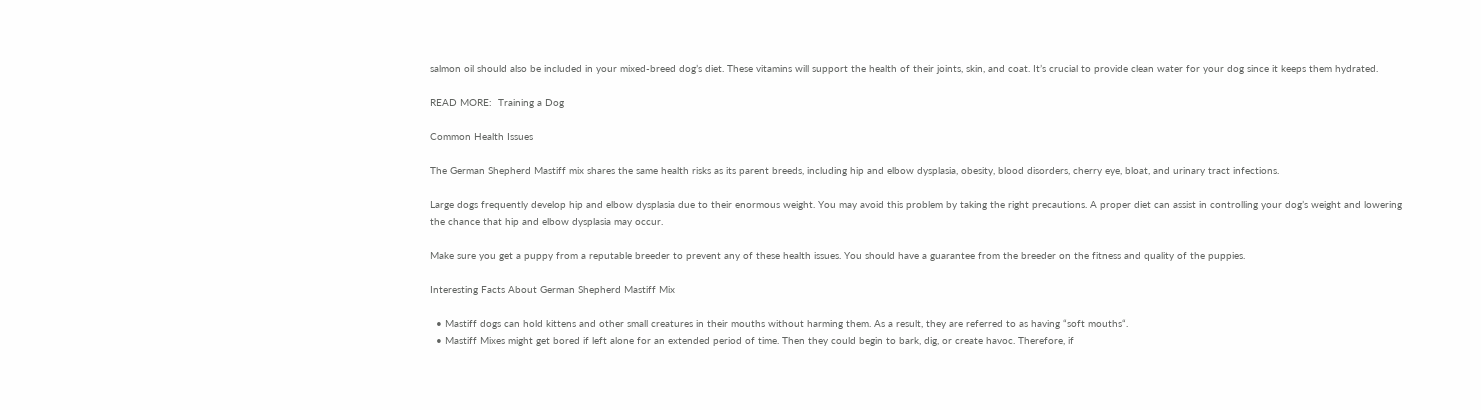salmon oil should also be included in your mixed-breed dog’s diet. These vitamins will support the health of their joints, skin, and coat. It’s crucial to provide clean water for your dog since it keeps them hydrated.

READ MORE:  Training a Dog

Common Health Issues

The German Shepherd Mastiff mix shares the same health risks as its parent breeds, including hip and elbow dysplasia, obesity, blood disorders, cherry eye, bloat, and urinary tract infections.

Large dogs frequently develop hip and elbow dysplasia due to their enormous weight. You may avoid this problem by taking the right precautions. A proper diet can assist in controlling your dog’s weight and lowering the chance that hip and elbow dysplasia may occur.

Make sure you get a puppy from a reputable breeder to prevent any of these health issues. You should have a guarantee from the breeder on the fitness and quality of the puppies.

Interesting Facts About German Shepherd Mastiff Mix

  • Mastiff dogs can hold kittens and other small creatures in their mouths without harming them. As a result, they are referred to as having “soft mouths“.
  • Mastiff Mixes might get bored if left alone for an extended period of time. Then they could begin to bark, dig, or create havoc. Therefore, if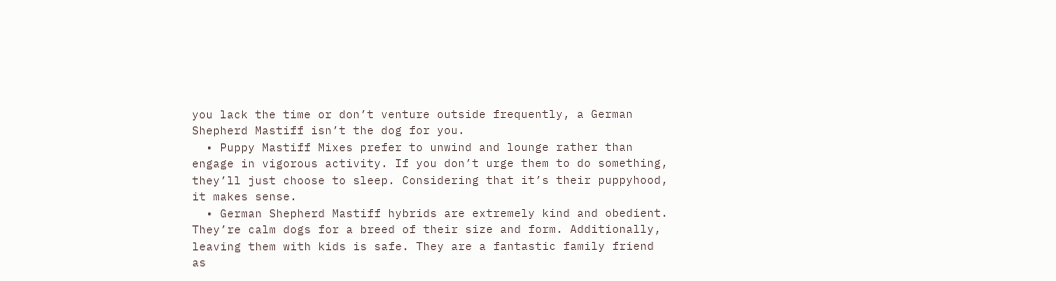you lack the time or don’t venture outside frequently, a German Shepherd Mastiff isn’t the dog for you.
  • Puppy Mastiff Mixes prefer to unwind and lounge rather than engage in vigorous activity. If you don’t urge them to do something, they’ll just choose to sleep. Considering that it’s their puppyhood, it makes sense.
  • German Shepherd Mastiff hybrids are extremely kind and obedient. They’re calm dogs for a breed of their size and form. Additionally, leaving them with kids is safe. They are a fantastic family friend as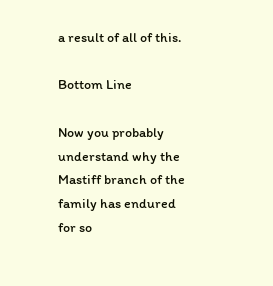a result of all of this.

Bottom Line

Now you probably understand why the Mastiff branch of the family has endured for so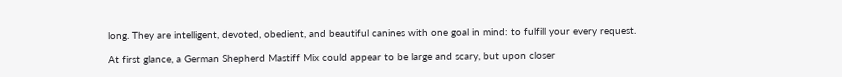long. They are intelligent, devoted, obedient, and beautiful canines with one goal in mind: to fulfill your every request.

At first glance, a German Shepherd Mastiff Mix could appear to be large and scary, but upon closer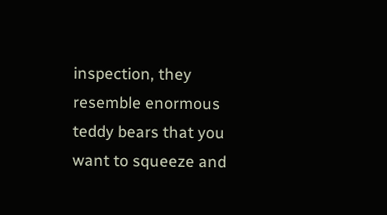inspection, they resemble enormous teddy bears that you want to squeeze and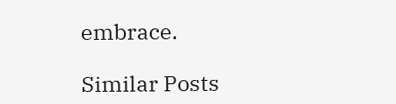embrace.

Similar Posts